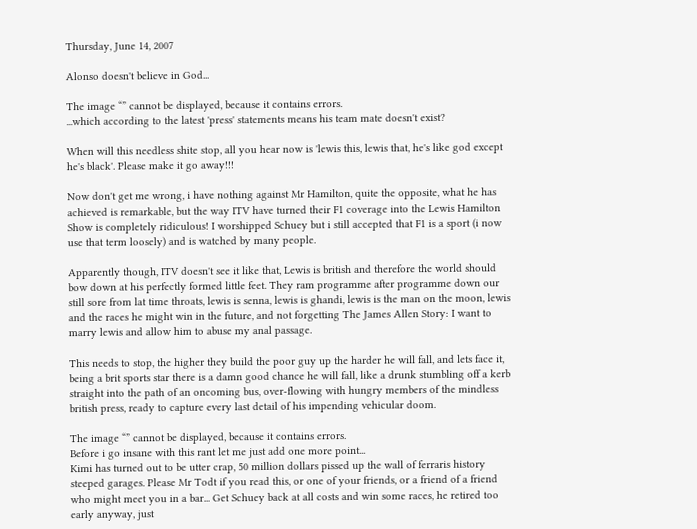Thursday, June 14, 2007

Alonso doesn't believe in God...

The image “” cannot be displayed, because it contains errors.
...which according to the latest 'press' statements means his team mate doesn't exist?

When will this needless shite stop, all you hear now is 'lewis this, lewis that, he's like god except he's black'. Please make it go away!!!

Now don't get me wrong, i have nothing against Mr Hamilton, quite the opposite, what he has achieved is remarkable, but the way ITV have turned their F1 coverage into the Lewis Hamilton Show is completely ridiculous! I worshipped Schuey but i still accepted that F1 is a sport (i now use that term loosely) and is watched by many people.

Apparently though, ITV doesn't see it like that, Lewis is british and therefore the world should bow down at his perfectly formed little feet. They ram programme after programme down our still sore from lat time throats, lewis is senna, lewis is ghandi, lewis is the man on the moon, lewis and the races he might win in the future, and not forgetting The James Allen Story: I want to marry lewis and allow him to abuse my anal passage.

This needs to stop, the higher they build the poor guy up the harder he will fall, and lets face it, being a brit sports star there is a damn good chance he will fall, like a drunk stumbling off a kerb straight into the path of an oncoming bus, over-flowing with hungry members of the mindless british press, ready to capture every last detail of his impending vehicular doom.

The image “” cannot be displayed, because it contains errors.
Before i go insane with this rant let me just add one more point...
Kimi has turned out to be utter crap, 50 million dollars pissed up the wall of ferraris history steeped garages. Please Mr Todt if you read this, or one of your friends, or a friend of a friend who might meet you in a bar... Get Schuey back at all costs and win some races, he retired too early anyway, just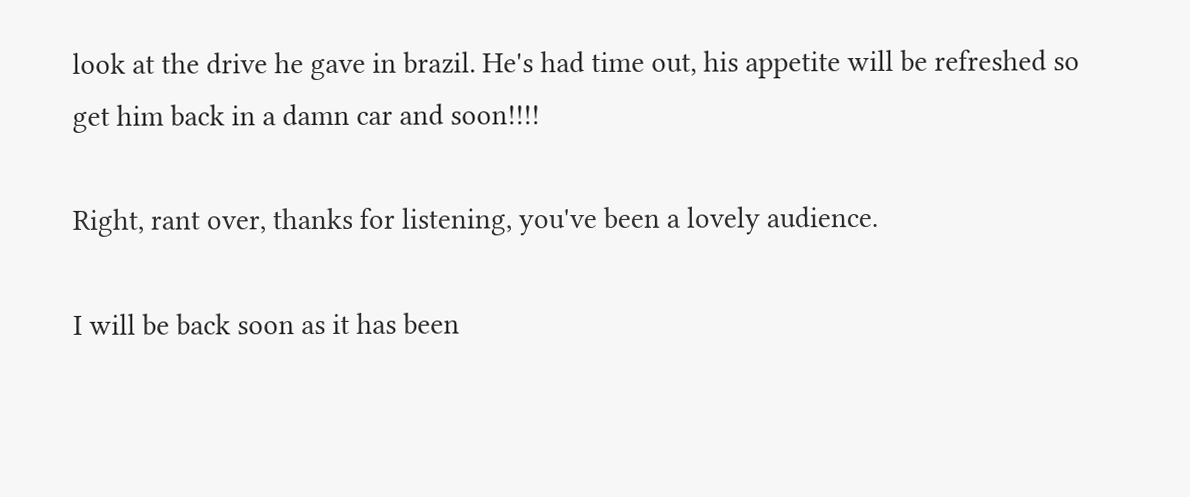look at the drive he gave in brazil. He's had time out, his appetite will be refreshed so get him back in a damn car and soon!!!!

Right, rant over, thanks for listening, you've been a lovely audience.

I will be back soon as it has been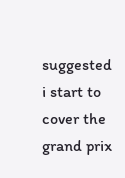suggested i start to cover the grand prix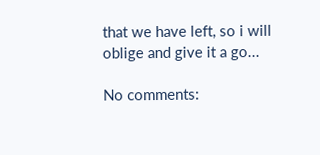that we have left, so i will oblige and give it a go...

No comments: